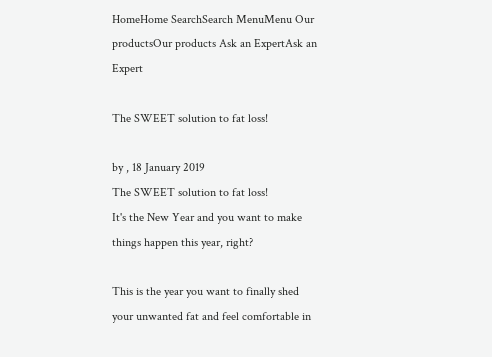HomeHome SearchSearch MenuMenu Our productsOur products Ask an ExpertAsk an Expert

The SWEET solution to fat loss!

by , 18 January 2019
The SWEET solution to fat loss!
It's the New Year and you want to make things happen this year, right?

This is the year you want to finally shed your unwanted fat and feel comfortable in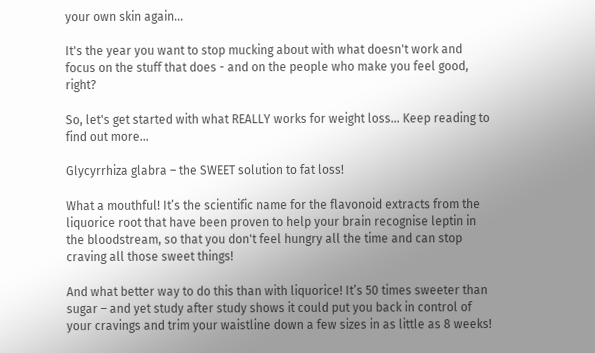your own skin again...

It's the year you want to stop mucking about with what doesn't work and focus on the stuff that does - and on the people who make you feel good, right?

So, let's get started with what REALLY works for weight loss... Keep reading to find out more...

Glycyrrhiza glabra – the SWEET solution to fat loss!

What a mouthful! It’s the scientific name for the flavonoid extracts from the liquorice root that have been proven to help your brain recognise leptin in the bloodstream, so that you don't feel hungry all the time and can stop craving all those sweet things!

And what better way to do this than with liquorice! It’s 50 times sweeter than sugar – and yet study after study shows it could put you back in control of your cravings and trim your waistline down a few sizes in as little as 8 weeks!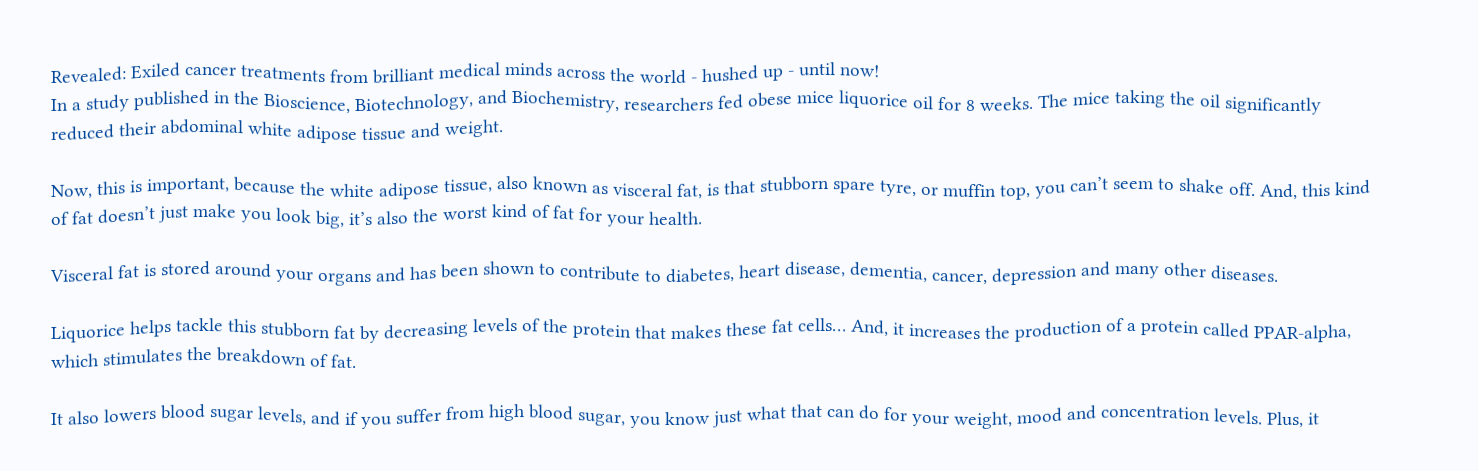Revealed: Exiled cancer treatments from brilliant medical minds across the world - hushed up - until now!
In a study published in the Bioscience, Biotechnology, and Biochemistry, researchers fed obese mice liquorice oil for 8 weeks. The mice taking the oil significantly reduced their abdominal white adipose tissue and weight.

Now, this is important, because the white adipose tissue, also known as visceral fat, is that stubborn spare tyre, or muffin top, you can’t seem to shake off. And, this kind of fat doesn’t just make you look big, it’s also the worst kind of fat for your health.

Visceral fat is stored around your organs and has been shown to contribute to diabetes, heart disease, dementia, cancer, depression and many other diseases.

Liquorice helps tackle this stubborn fat by decreasing levels of the protein that makes these fat cells… And, it increases the production of a protein called PPAR-alpha, which stimulates the breakdown of fat.

It also lowers blood sugar levels, and if you suffer from high blood sugar, you know just what that can do for your weight, mood and concentration levels. Plus, it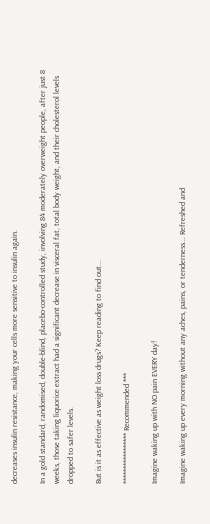decreases insulin resistance, making your cells more sensitive to insulin again.

In a gold standard, randomised, double-blind, placebo-controlled study, involving 84 moderately overweight people, after just 8 weeks, those taking liquorice extract had a significant decrease in visceral fat, total body weight, and their cholesterol levels dropped to safer levels.

But is it as effective as weight loss drugs? Keep reading to find out...

***************** Recommended ***

Imagine waking up with NO pain EVERY day!

Imagine waking up every morning without any aches, pains, or tenderness... Refreshed and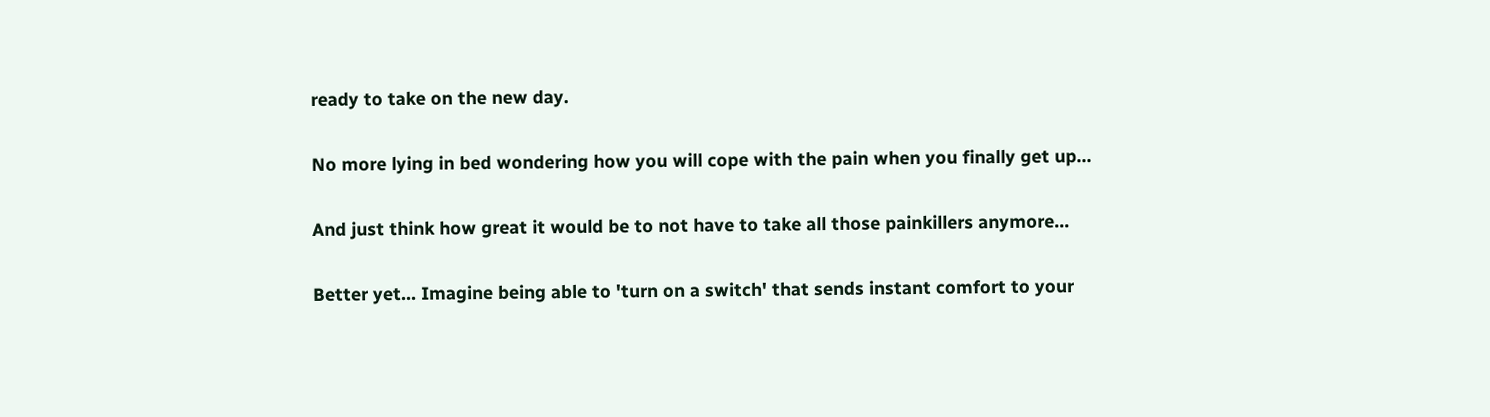ready to take on the new day.

No more lying in bed wondering how you will cope with the pain when you finally get up…

And just think how great it would be to not have to take all those painkillers anymore...

Better yet… Imagine being able to 'turn on a switch' that sends instant comfort to your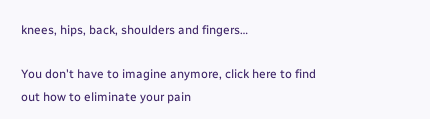knees, hips, back, shoulders and fingers…

You don't have to imagine anymore, click here to find out how to eliminate your pain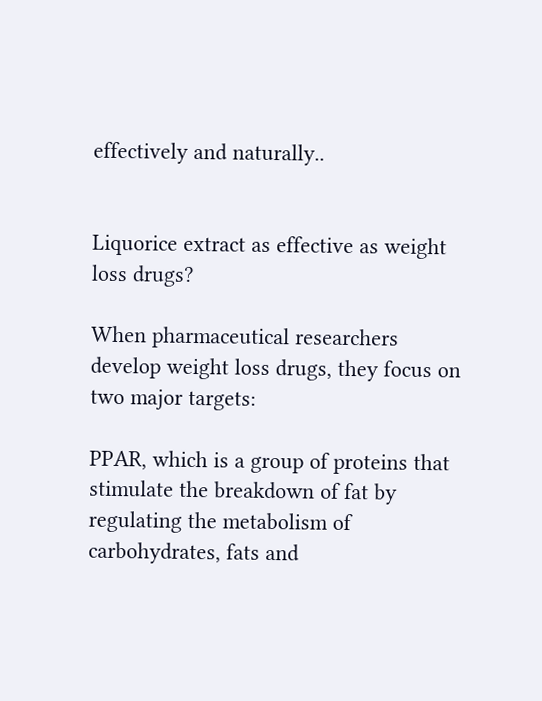effectively and naturally..


Liquorice extract as effective as weight loss drugs?

When pharmaceutical researchers develop weight loss drugs, they focus on two major targets:

PPAR, which is a group of proteins that stimulate the breakdown of fat by regulating the metabolism of carbohydrates, fats and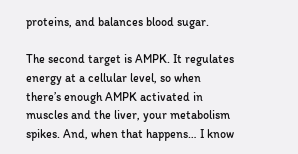proteins, and balances blood sugar.

The second target is AMPK. It regulates energy at a cellular level, so when there’s enough AMPK activated in muscles and the liver, your metabolism spikes. And, when that happens… I know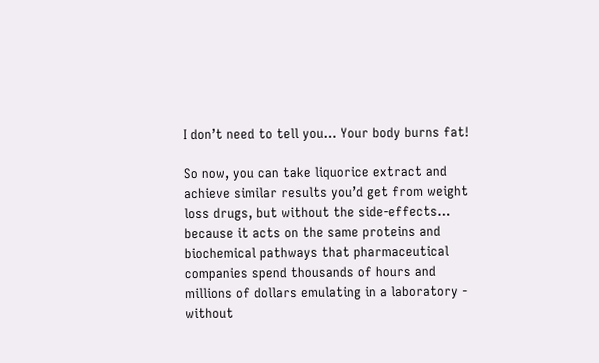I don’t need to tell you… Your body burns fat!

So now, you can take liquorice extract and achieve similar results you’d get from weight loss drugs, but without the side-effects… because it acts on the same proteins and biochemical pathways that pharmaceutical companies spend thousands of hours and millions of dollars emulating in a laboratory - without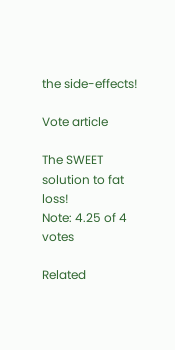the side-effects!

Vote article

The SWEET solution to fat loss!
Note: 4.25 of 4 votes

Related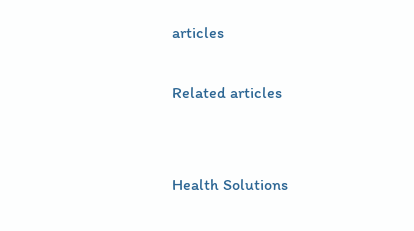articles

Related articles


Health Solutions